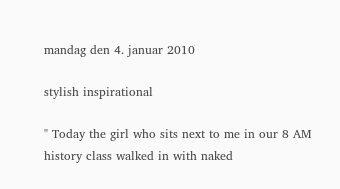mandag den 4. januar 2010

stylish inspirational

" Today the girl who sits next to me in our 8 AM history class walked in with naked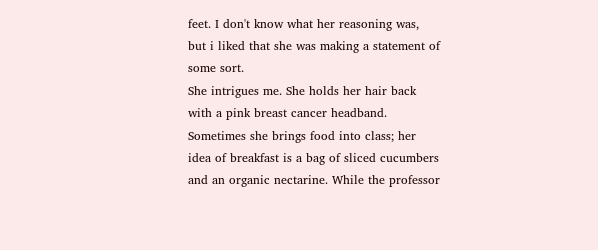feet. I don't know what her reasoning was, but i liked that she was making a statement of some sort.
She intrigues me. She holds her hair back with a pink breast cancer headband.
Sometimes she brings food into class; her idea of breakfast is a bag of sliced cucumbers and an organic nectarine. While the professor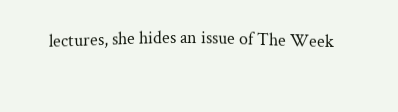lectures, she hides an issue of The Week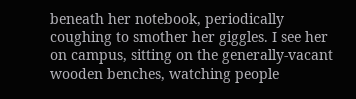beneath her notebook, periodically coughing to smother her giggles. I see her on campus, sitting on the generally-vacant wooden benches, watching people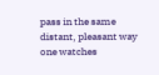pass in the same distant, pleasant way one watches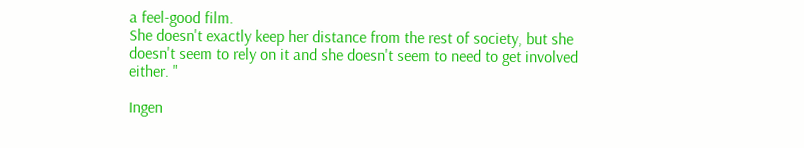a feel-good film.
She doesn't exactly keep her distance from the rest of society, but she doesn't seem to rely on it and she doesn't seem to need to get involved either. "

Ingen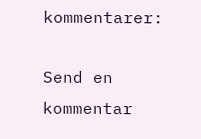kommentarer:

Send en kommentar